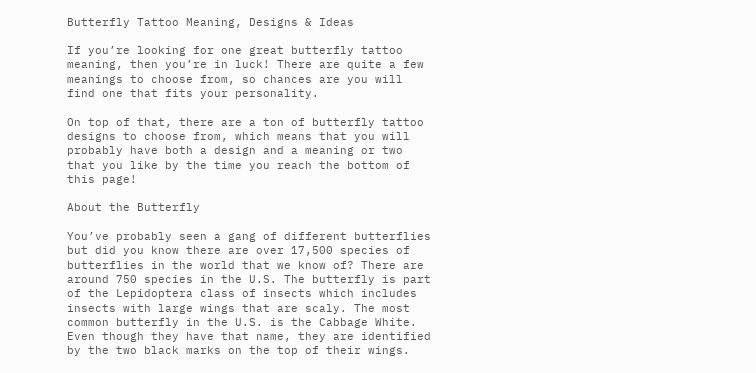Butterfly Tattoo Meaning, Designs & Ideas

If you’re looking for one great butterfly tattoo meaning, then you’re in luck! There are quite a few meanings to choose from, so chances are you will find one that fits your personality.

On top of that, there are a ton of butterfly tattoo designs to choose from, which means that you will probably have both a design and a meaning or two that you like by the time you reach the bottom of this page!

About the Butterfly

You’ve probably seen a gang of different butterflies but did you know there are over 17,500 species of butterflies in the world that we know of? There are around 750 species in the U.S. The butterfly is part of the Lepidoptera class of insects which includes insects with large wings that are scaly. The most common butterfly in the U.S. is the Cabbage White. Even though they have that name, they are identified by the two black marks on the top of their wings.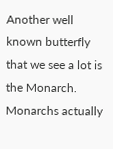Another well known butterfly that we see a lot is the Monarch. Monarchs actually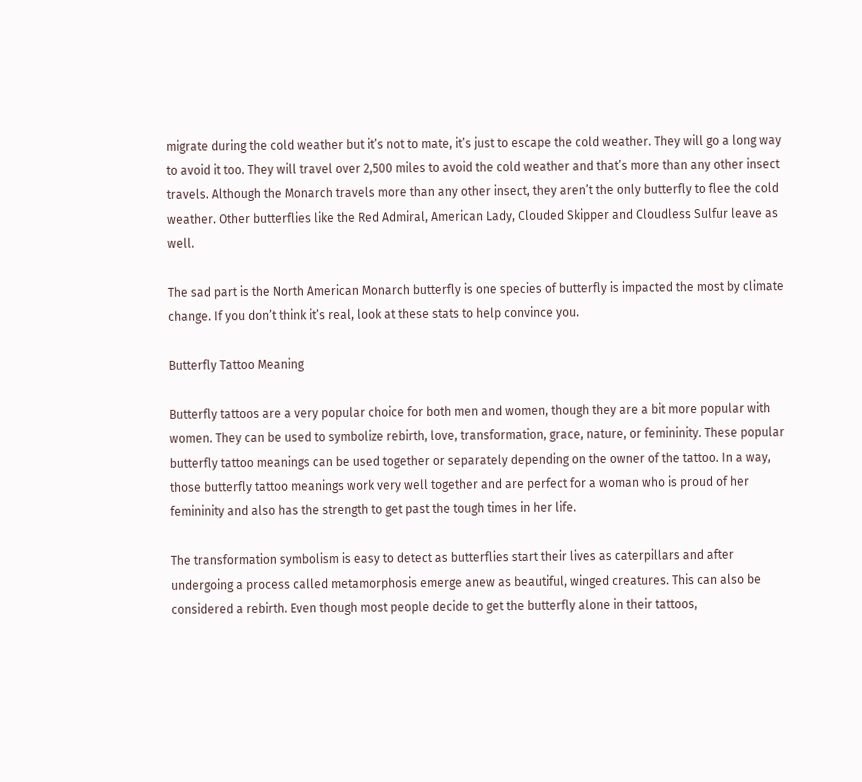migrate during the cold weather but it’s not to mate, it’s just to escape the cold weather. They will go a long way to avoid it too. They will travel over 2,500 miles to avoid the cold weather and that’s more than any other insect travels. Although the Monarch travels more than any other insect, they aren’t the only butterfly to flee the cold weather. Other butterflies like the Red Admiral, American Lady, Clouded Skipper and Cloudless Sulfur leave as well.

The sad part is the North American Monarch butterfly is one species of butterfly is impacted the most by climate change. If you don’t think it’s real, look at these stats to help convince you.

Butterfly Tattoo Meaning

Butterfly tattoos are a very popular choice for both men and women, though they are a bit more popular with women. They can be used to symbolize rebirth, love, transformation, grace, nature, or femininity. These popular butterfly tattoo meanings can be used together or separately depending on the owner of the tattoo. In a way, those butterfly tattoo meanings work very well together and are perfect for a woman who is proud of her femininity and also has the strength to get past the tough times in her life.

The transformation symbolism is easy to detect as butterflies start their lives as caterpillars and after undergoing a process called metamorphosis emerge anew as beautiful, winged creatures. This can also be considered a rebirth. Even though most people decide to get the butterfly alone in their tattoos,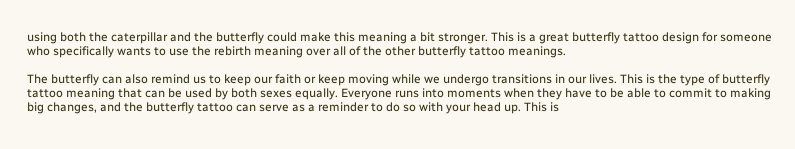using both the caterpillar and the butterfly could make this meaning a bit stronger. This is a great butterfly tattoo design for someone who specifically wants to use the rebirth meaning over all of the other butterfly tattoo meanings.

The butterfly can also remind us to keep our faith or keep moving while we undergo transitions in our lives. This is the type of butterfly tattoo meaning that can be used by both sexes equally. Everyone runs into moments when they have to be able to commit to making big changes, and the butterfly tattoo can serve as a reminder to do so with your head up. This is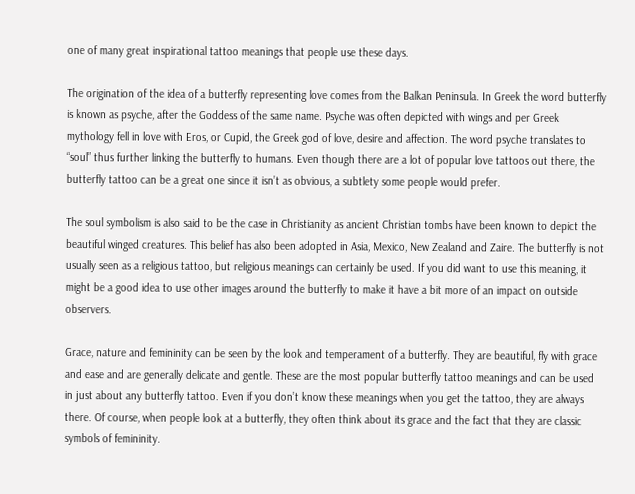one of many great inspirational tattoo meanings that people use these days.

The origination of the idea of a butterfly representing love comes from the Balkan Peninsula. In Greek the word butterfly is known as psyche, after the Goddess of the same name. Psyche was often depicted with wings and per Greek mythology fell in love with Eros, or Cupid, the Greek god of love, desire and affection. The word psyche translates to “soul” thus further linking the butterfly to humans. Even though there are a lot of popular love tattoos out there, the butterfly tattoo can be a great one since it isn’t as obvious, a subtlety some people would prefer.

The soul symbolism is also said to be the case in Christianity as ancient Christian tombs have been known to depict the beautiful winged creatures. This belief has also been adopted in Asia, Mexico, New Zealand and Zaire. The butterfly is not usually seen as a religious tattoo, but religious meanings can certainly be used. If you did want to use this meaning, it might be a good idea to use other images around the butterfly to make it have a bit more of an impact on outside observers.

Grace, nature and femininity can be seen by the look and temperament of a butterfly. They are beautiful, fly with grace and ease and are generally delicate and gentle. These are the most popular butterfly tattoo meanings and can be used in just about any butterfly tattoo. Even if you don’t know these meanings when you get the tattoo, they are always there. Of course, when people look at a butterfly, they often think about its grace and the fact that they are classic symbols of femininity.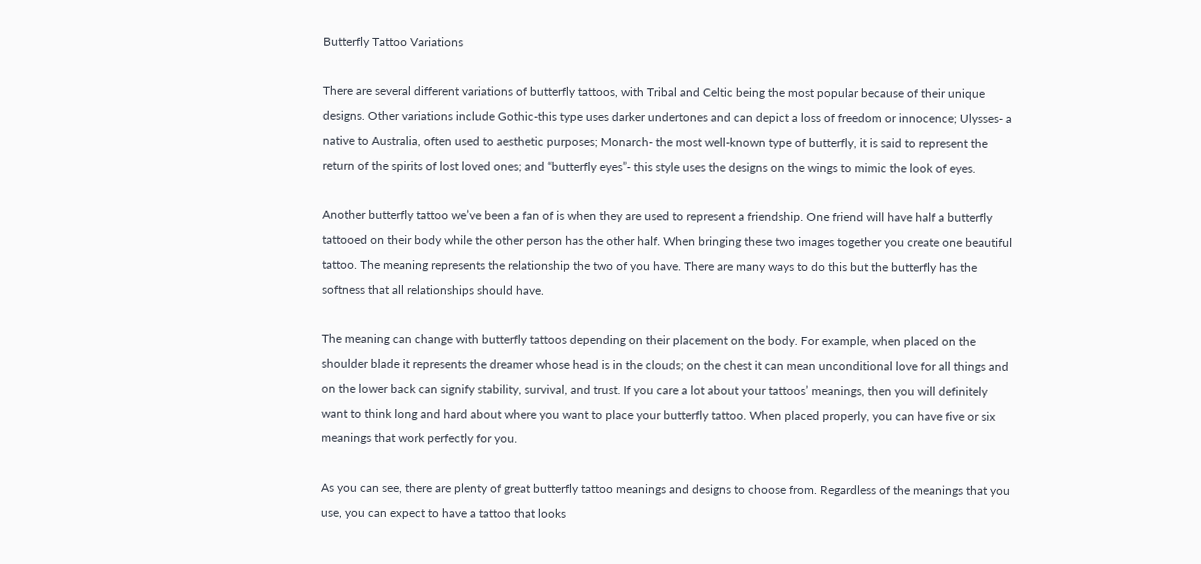Butterfly Tattoo Variations

There are several different variations of butterfly tattoos, with Tribal and Celtic being the most popular because of their unique designs. Other variations include Gothic-this type uses darker undertones and can depict a loss of freedom or innocence; Ulysses- a native to Australia, often used to aesthetic purposes; Monarch- the most well-known type of butterfly, it is said to represent the return of the spirits of lost loved ones; and “butterfly eyes”- this style uses the designs on the wings to mimic the look of eyes.

Another butterfly tattoo we’ve been a fan of is when they are used to represent a friendship. One friend will have half a butterfly tattooed on their body while the other person has the other half. When bringing these two images together you create one beautiful tattoo. The meaning represents the relationship the two of you have. There are many ways to do this but the butterfly has the softness that all relationships should have.

The meaning can change with butterfly tattoos depending on their placement on the body. For example, when placed on the shoulder blade it represents the dreamer whose head is in the clouds; on the chest it can mean unconditional love for all things and on the lower back can signify stability, survival, and trust. If you care a lot about your tattoos’ meanings, then you will definitely want to think long and hard about where you want to place your butterfly tattoo. When placed properly, you can have five or six meanings that work perfectly for you.

As you can see, there are plenty of great butterfly tattoo meanings and designs to choose from. Regardless of the meanings that you use, you can expect to have a tattoo that looks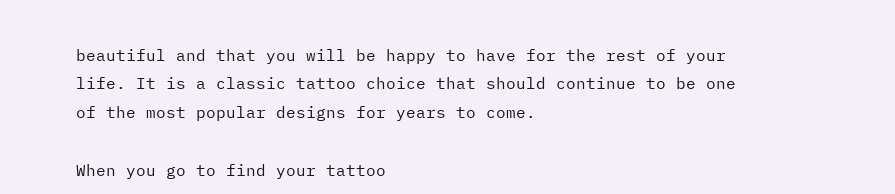beautiful and that you will be happy to have for the rest of your life. It is a classic tattoo choice that should continue to be one of the most popular designs for years to come.

When you go to find your tattoo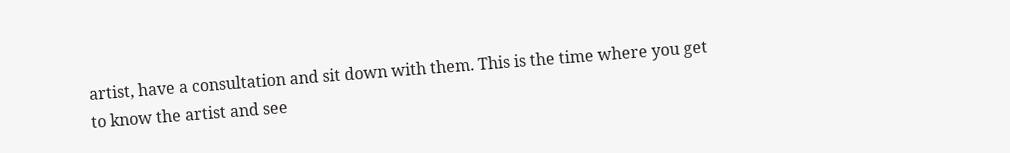artist, have a consultation and sit down with them. This is the time where you get to know the artist and see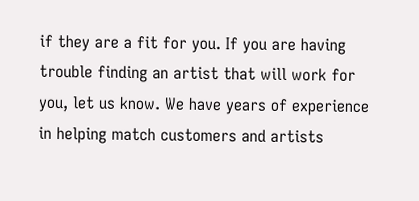if they are a fit for you. If you are having trouble finding an artist that will work for you, let us know. We have years of experience in helping match customers and artists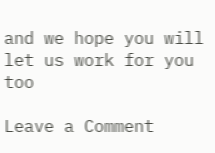and we hope you will let us work for you too

Leave a Comment